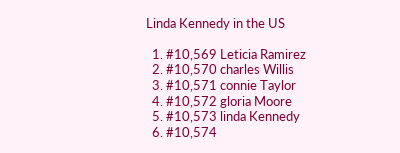Linda Kennedy in the US

  1. #10,569 Leticia Ramirez
  2. #10,570 charles Willis
  3. #10,571 connie Taylor
  4. #10,572 gloria Moore
  5. #10,573 linda Kennedy
  6. #10,574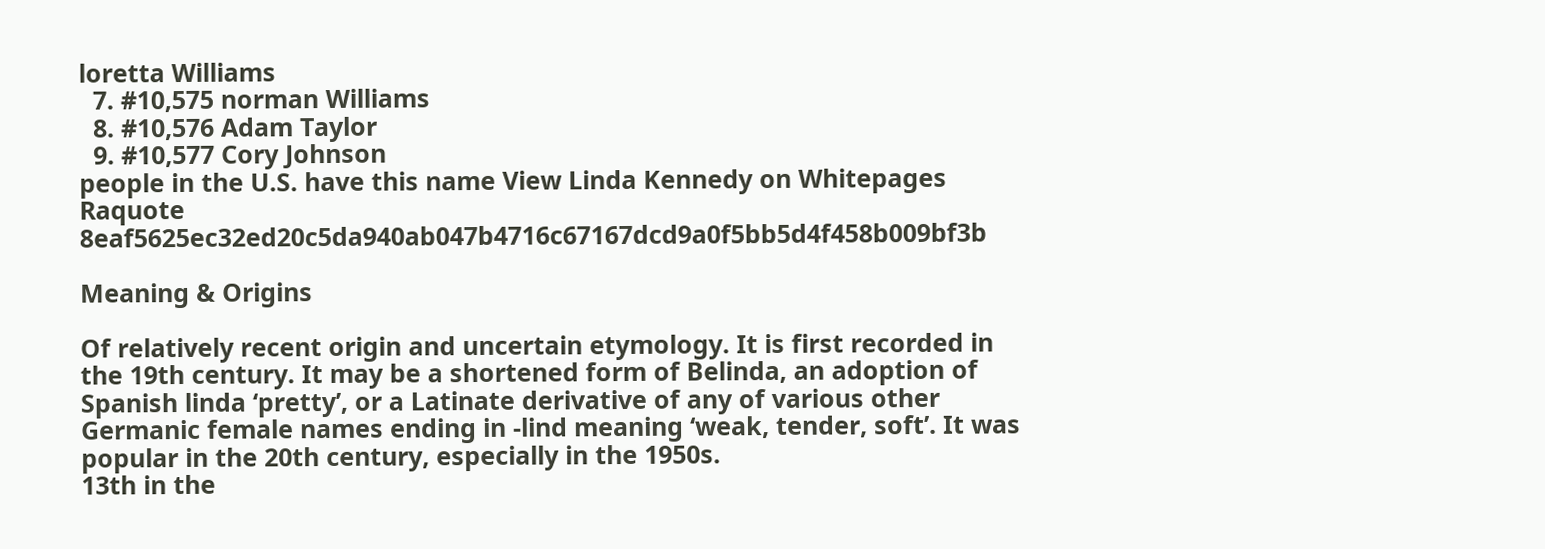loretta Williams
  7. #10,575 norman Williams
  8. #10,576 Adam Taylor
  9. #10,577 Cory Johnson
people in the U.S. have this name View Linda Kennedy on Whitepages Raquote 8eaf5625ec32ed20c5da940ab047b4716c67167dcd9a0f5bb5d4f458b009bf3b

Meaning & Origins

Of relatively recent origin and uncertain etymology. It is first recorded in the 19th century. It may be a shortened form of Belinda, an adoption of Spanish linda ‘pretty’, or a Latinate derivative of any of various other Germanic female names ending in -lind meaning ‘weak, tender, soft’. It was popular in the 20th century, especially in the 1950s.
13th in the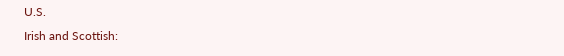U.S.
Irish and Scottish: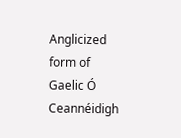Anglicized form of Gaelic Ó Ceannéidigh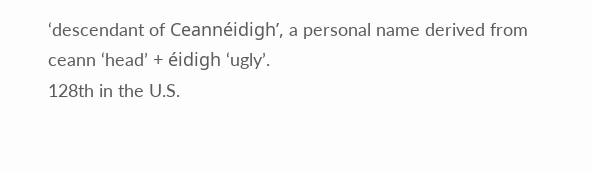‘descendant of Ceannéidigh’, a personal name derived from ceann ‘head’ + éidigh ‘ugly’.
128th in the U.S.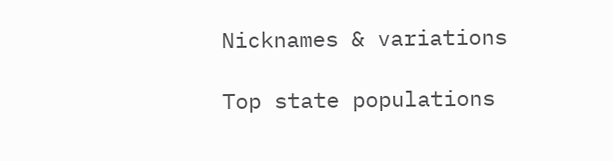Nicknames & variations

Top state populations